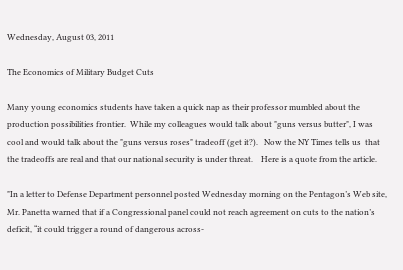Wednesday, August 03, 2011

The Economics of Military Budget Cuts

Many young economics students have taken a quick nap as their professor mumbled about the production possibilities frontier.  While my colleagues would talk about "guns versus butter", I was cool and would talk about the "guns versus roses" tradeoff (get it?).   Now the NY Times tells us  that the tradeoffs are real and that our national security is under threat.    Here is a quote from the article.

"In a letter to Defense Department personnel posted Wednesday morning on the Pentagon’s Web site, Mr. Panetta warned that if a Congressional panel could not reach agreement on cuts to the nation’s deficit, “it could trigger a round of dangerous across-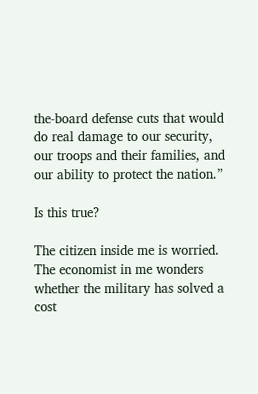the-board defense cuts that would do real damage to our security, our troops and their families, and our ability to protect the nation.”

Is this true?

The citizen inside me is worried.  The economist in me wonders whether the military has solved a cost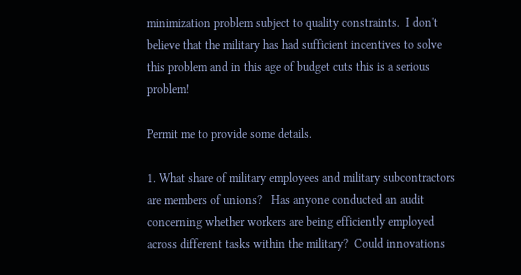minimization problem subject to quality constraints.  I don't believe that the military has had sufficient incentives to solve this problem and in this age of budget cuts this is a serious problem!

Permit me to provide some details.

1. What share of military employees and military subcontractors are members of unions?   Has anyone conducted an audit concerning whether workers are being efficiently employed across different tasks within the military?  Could innovations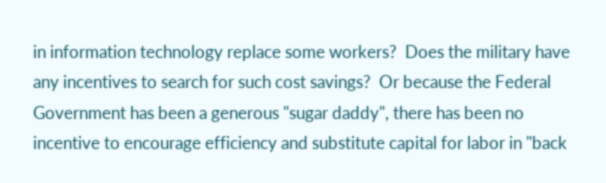in information technology replace some workers?  Does the military have any incentives to search for such cost savings?  Or because the Federal Government has been a generous "sugar daddy", there has been no incentive to encourage efficiency and substitute capital for labor in "back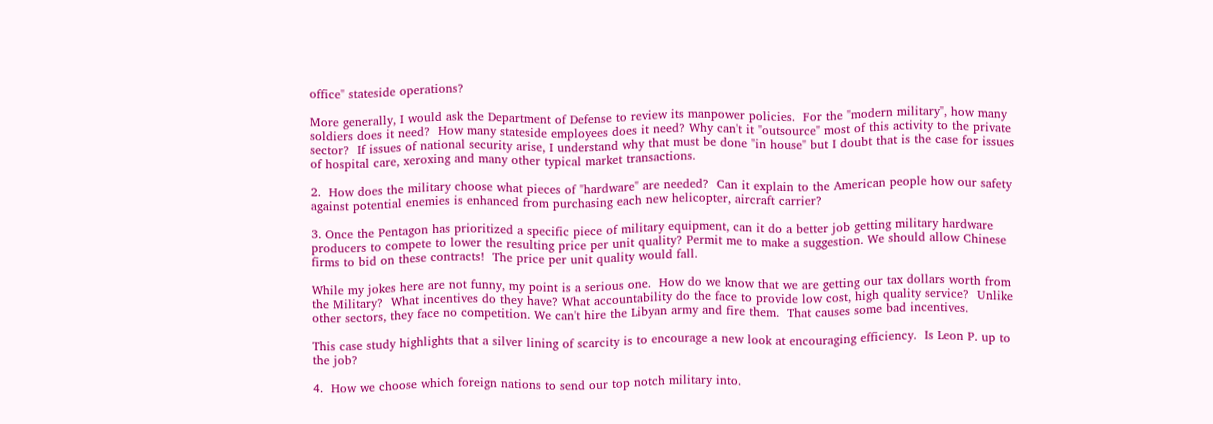office" stateside operations?

More generally, I would ask the Department of Defense to review its manpower policies.  For the "modern military", how many soldiers does it need?  How many stateside employees does it need? Why can't it "outsource" most of this activity to the private sector?  If issues of national security arise, I understand why that must be done "in house" but I doubt that is the case for issues of hospital care, xeroxing and many other typical market transactions.

2.  How does the military choose what pieces of "hardware" are needed?  Can it explain to the American people how our safety against potential enemies is enhanced from purchasing each new helicopter, aircraft carrier?

3. Once the Pentagon has prioritized a specific piece of military equipment, can it do a better job getting military hardware producers to compete to lower the resulting price per unit quality? Permit me to make a suggestion. We should allow Chinese firms to bid on these contracts!  The price per unit quality would fall.

While my jokes here are not funny, my point is a serious one.  How do we know that we are getting our tax dollars worth from the Military?  What incentives do they have? What accountability do the face to provide low cost, high quality service?  Unlike other sectors, they face no competition. We can't hire the Libyan army and fire them.  That causes some bad incentives.

This case study highlights that a silver lining of scarcity is to encourage a new look at encouraging efficiency.  Is Leon P. up to the job?

4.  How we choose which foreign nations to send our top notch military into.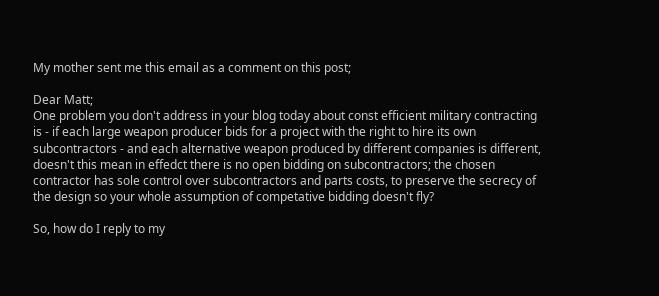My mother sent me this email as a comment on this post;

Dear Matt;
One problem you don't address in your blog today about const efficient military contracting is - if each large weapon producer bids for a project with the right to hire its own subcontractors - and each alternative weapon produced by different companies is different, doesn't this mean in effedct there is no open bidding on subcontractors; the chosen contractor has sole control over subcontractors and parts costs, to preserve the secrecy of the design so your whole assumption of competative bidding doesn't fly?

So, how do I reply to my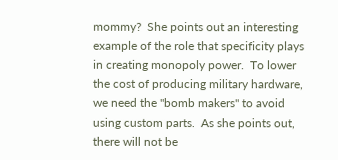mommy?  She points out an interesting example of the role that specificity plays in creating monopoly power.  To lower the cost of producing military hardware, we need the "bomb makers" to avoid using custom parts.  As she points out, there will not be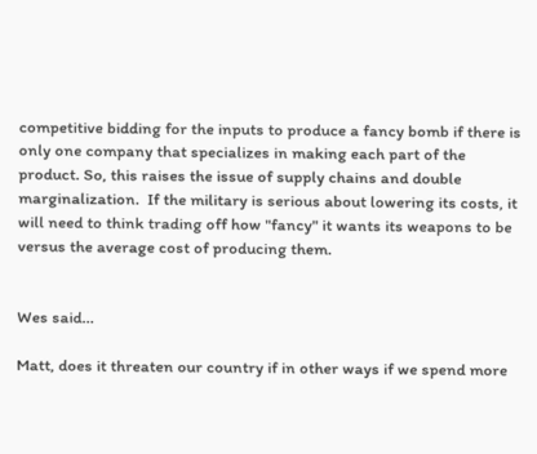competitive bidding for the inputs to produce a fancy bomb if there is only one company that specializes in making each part of the product. So, this raises the issue of supply chains and double marginalization.  If the military is serious about lowering its costs, it will need to think trading off how "fancy" it wants its weapons to be versus the average cost of producing them.


Wes said...

Matt, does it threaten our country if in other ways if we spend more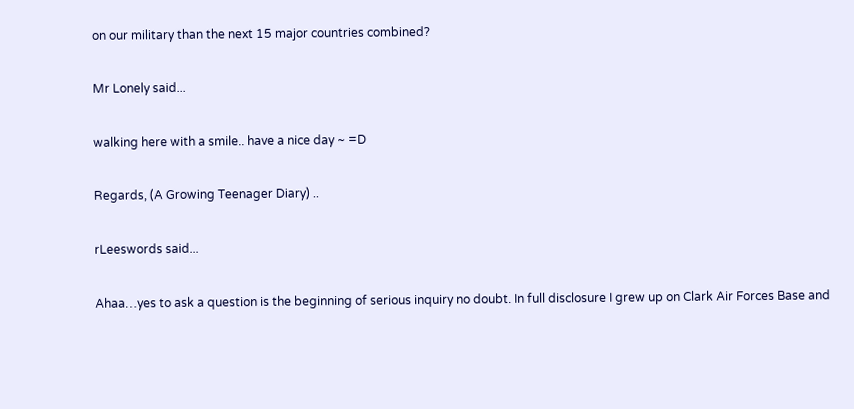on our military than the next 15 major countries combined?

Mr Lonely said...

walking here with a smile.. have a nice day ~ =D

Regards, (A Growing Teenager Diary) ..

rLeeswords said...

Ahaa…yes to ask a question is the beginning of serious inquiry no doubt. In full disclosure I grew up on Clark Air Forces Base and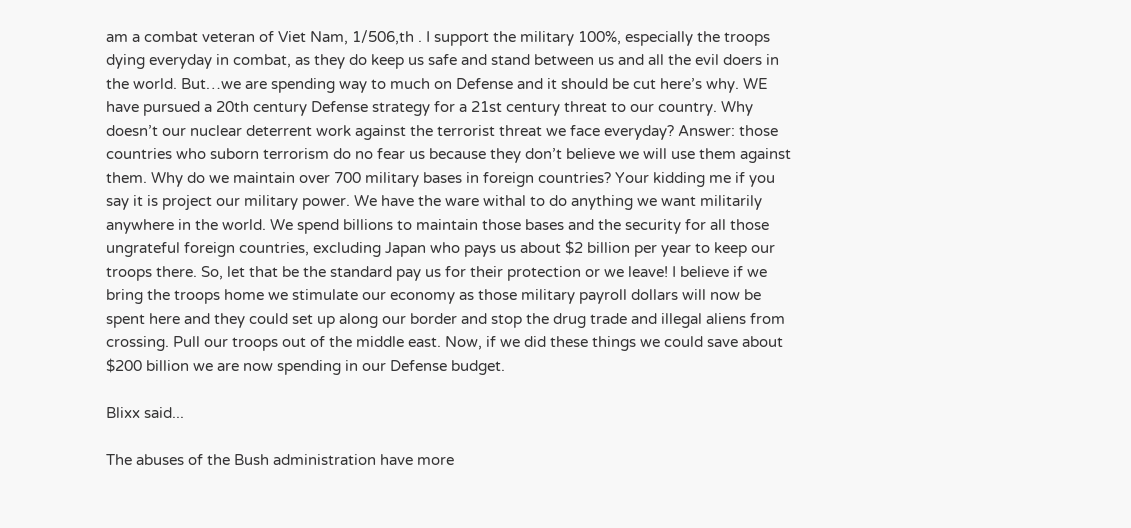am a combat veteran of Viet Nam, 1/506,th . I support the military 100%, especially the troops dying everyday in combat, as they do keep us safe and stand between us and all the evil doers in the world. But…we are spending way to much on Defense and it should be cut here’s why. WE have pursued a 20th century Defense strategy for a 21st century threat to our country. Why doesn’t our nuclear deterrent work against the terrorist threat we face everyday? Answer: those countries who suborn terrorism do no fear us because they don’t believe we will use them against them. Why do we maintain over 700 military bases in foreign countries? Your kidding me if you say it is project our military power. We have the ware withal to do anything we want militarily anywhere in the world. We spend billions to maintain those bases and the security for all those ungrateful foreign countries, excluding Japan who pays us about $2 billion per year to keep our troops there. So, let that be the standard pay us for their protection or we leave! I believe if we bring the troops home we stimulate our economy as those military payroll dollars will now be spent here and they could set up along our border and stop the drug trade and illegal aliens from crossing. Pull our troops out of the middle east. Now, if we did these things we could save about $200 billion we are now spending in our Defense budget.

Blixx said...

The abuses of the Bush administration have more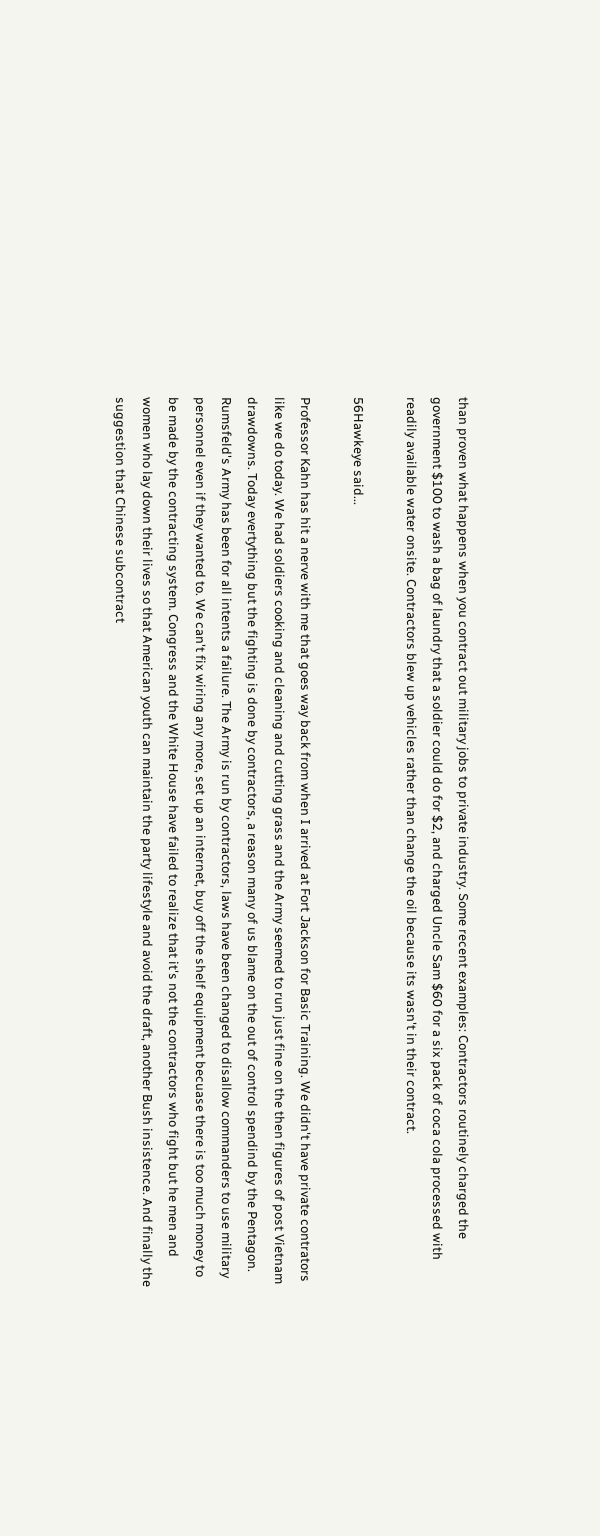than proven what happens when you contract out military jobs to private industry. Some recent examples: Contractors routinely charged the government $100 to wash a bag of laundry that a soldier could do for $2, and charged Uncle Sam $60 for a six pack of coca cola processed with readily available water onsite. Contractors blew up vehicles rather than change the oil because its wasn't in their contract.

56Hawkeye said...

Professor Kahn has hit a nerve with me that goes way back from when I arrived at Fort Jackson for Basic Training. We didn't have private contrators like we do today. We had soldiers cooking and cleaning and cutting grass and the Army seemed to run just fine on the then figures of post Vietnam drawdowns. Today evertything but the fighting is done by contractors, a reason many of us blame on the out of control spendind by the Pentagon. Rumsfeld's Army has been for all intents a failure. The Army is run by contractors, laws have been changed to disallow commanders to use military personnel even if they wanted to. We can't fix wiring any more, set up an internet, buy off the shelf equipment becuase there is too much money to be made by the contracting system. Congress and the White House have failed to realize that it's not the contractors who fight but he men and women who lay down their lives so that American youth can maintain the party lifestyle and avoid the draft, another Bush insistence. And finally the suggestion that Chinese subcontract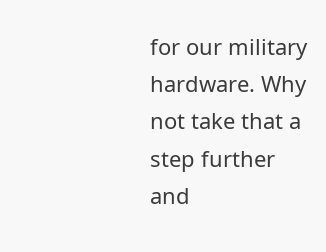for our military hardware. Why not take that a step further and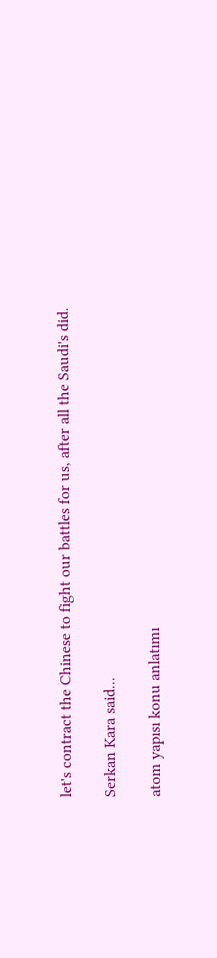let's contract the Chinese to fight our battles for us, after all the Saudi's did.

Serkan Kara said...

atom yapısı konu anlatımı